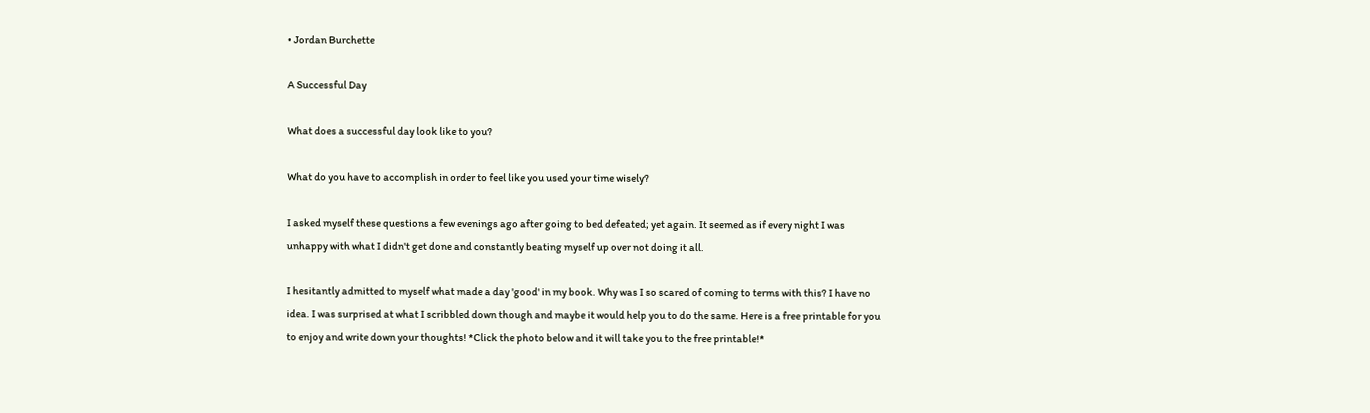• Jordan Burchette

A Successful Day

What does a successful day look like to you?

What do you have to accomplish in order to feel like you used your time wisely?

I asked myself these questions a few evenings ago after going to bed defeated; yet again. It seemed as if every night I was unhappy with what I didn't get done and constantly beating myself up over not doing it all.

I hesitantly admitted to myself what made a day 'good' in my book. Why was I so scared of coming to terms with this? I have no idea. I was surprised at what I scribbled down though and maybe it would help you to do the same. Here is a free printable for you to enjoy and write down your thoughts! *Click the photo below and it will take you to the free printable!*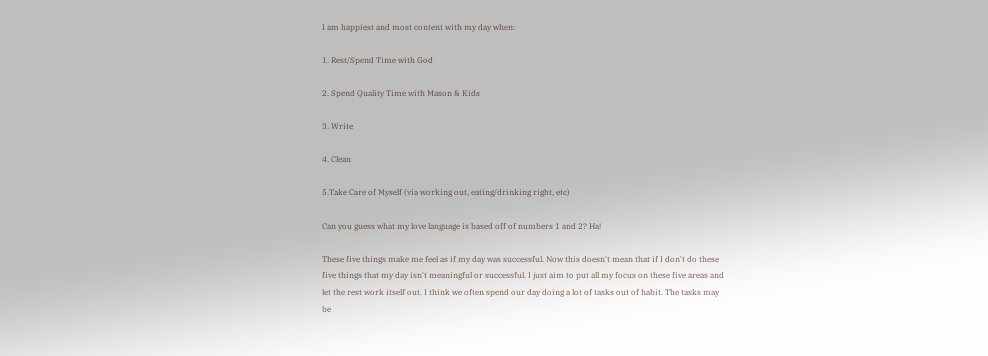I am happiest and most content with my day when:

1. Rest/Spend Time with God

2. Spend Quality Time with Mason & Kids

3. Write

4. Clean

5.Take Care of Myself (via working out, eating/drinking right, etc)

Can you guess what my love language is based off of numbers 1 and 2? Ha!

These five things make me feel as if my day was successful. Now this doesn't mean that if I don't do these five things that my day isn't meaningful or successful. I just aim to put all my focus on these five areas and let the rest work itself out. I think we often spend our day doing a lot of tasks out of habit. The tasks may be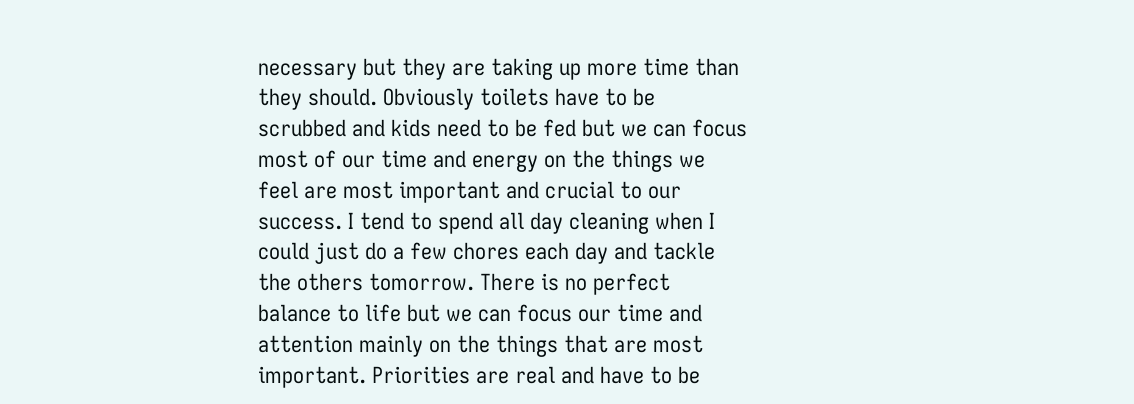necessary but they are taking up more time than they should. Obviously toilets have to be scrubbed and kids need to be fed but we can focus most of our time and energy on the things we feel are most important and crucial to our success. I tend to spend all day cleaning when I could just do a few chores each day and tackle the others tomorrow. There is no perfect balance to life but we can focus our time and attention mainly on the things that are most important. Priorities are real and have to be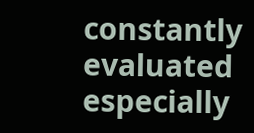constantly evaluated especially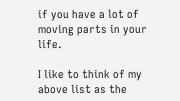if you have a lot of moving parts in your life.

I like to think of my above list as the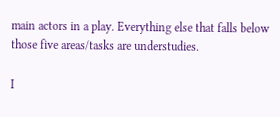main actors in a play. Everything else that falls below those five areas/tasks are understudies.

I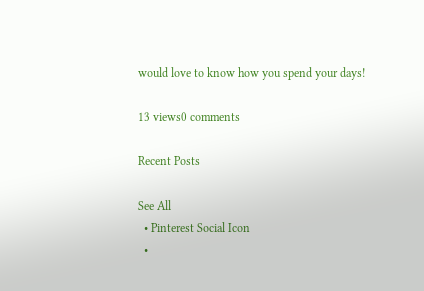would love to know how you spend your days!

13 views0 comments

Recent Posts

See All
  • Pinterest Social Icon
  •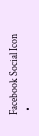Facebook Social Icon
  •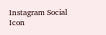Instagram Social Icon